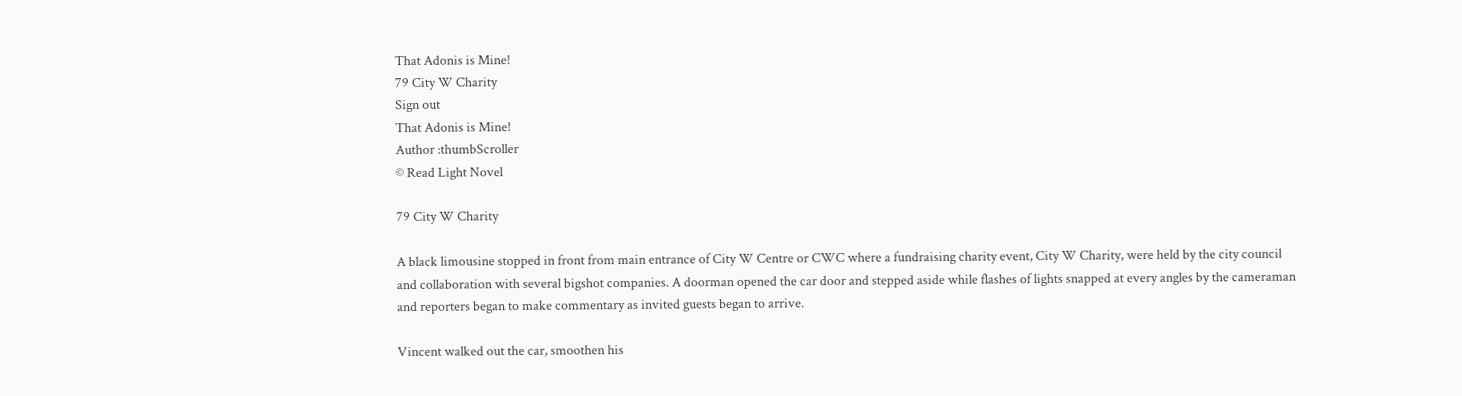That Adonis is Mine!
79 City W Charity
Sign out
That Adonis is Mine!
Author :thumbScroller
© Read Light Novel

79 City W Charity

A black limousine stopped in front from main entrance of City W Centre or CWC where a fundraising charity event, City W Charity, were held by the city council and collaboration with several bigshot companies. A doorman opened the car door and stepped aside while flashes of lights snapped at every angles by the cameraman and reporters began to make commentary as invited guests began to arrive.

Vincent walked out the car, smoothen his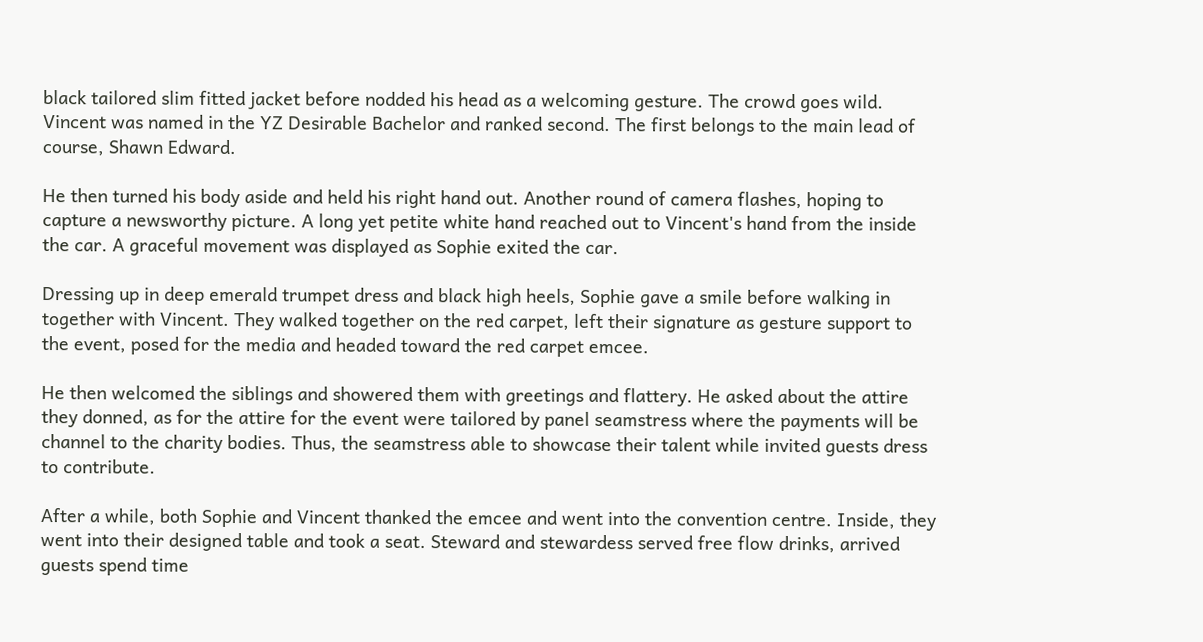black tailored slim fitted jacket before nodded his head as a welcoming gesture. The crowd goes wild. Vincent was named in the YZ Desirable Bachelor and ranked second. The first belongs to the main lead of course, Shawn Edward.

He then turned his body aside and held his right hand out. Another round of camera flashes, hoping to capture a newsworthy picture. A long yet petite white hand reached out to Vincent's hand from the inside the car. A graceful movement was displayed as Sophie exited the car.

Dressing up in deep emerald trumpet dress and black high heels, Sophie gave a smile before walking in together with Vincent. They walked together on the red carpet, left their signature as gesture support to the event, posed for the media and headed toward the red carpet emcee.

He then welcomed the siblings and showered them with greetings and flattery. He asked about the attire they donned, as for the attire for the event were tailored by panel seamstress where the payments will be channel to the charity bodies. Thus, the seamstress able to showcase their talent while invited guests dress to contribute.

After a while, both Sophie and Vincent thanked the emcee and went into the convention centre. Inside, they went into their designed table and took a seat. Steward and stewardess served free flow drinks, arrived guests spend time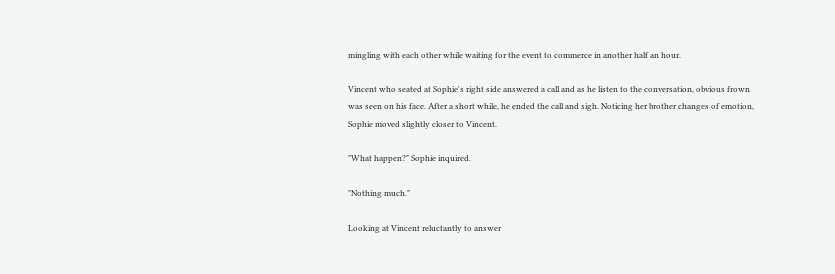mingling with each other while waiting for the event to commerce in another half an hour.

Vincent who seated at Sophie's right side answered a call and as he listen to the conversation, obvious frown was seen on his face. After a short while, he ended the call and sigh. Noticing her brother changes of emotion, Sophie moved slightly closer to Vincent.

"What happen?" Sophie inquired.

"Nothing much."

Looking at Vincent reluctantly to answer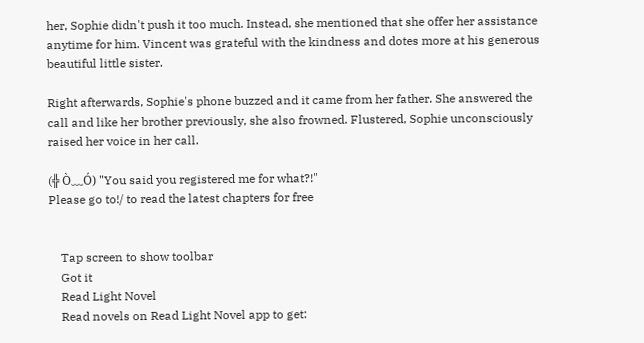her, Sophie didn't push it too much. Instead, she mentioned that she offer her assistance anytime for him. Vincent was grateful with the kindness and dotes more at his generous beautiful little sister.

Right afterwards, Sophie's phone buzzed and it came from her father. She answered the call and like her brother previously, she also frowned. Flustered, Sophie unconsciously raised her voice in her call.

(╬ Ò﹏Ó) "You said you registered me for what?!"
Please go to!/ to read the latest chapters for free


    Tap screen to show toolbar
    Got it
    Read Light Novel
    Read novels on Read Light Novel app to get: